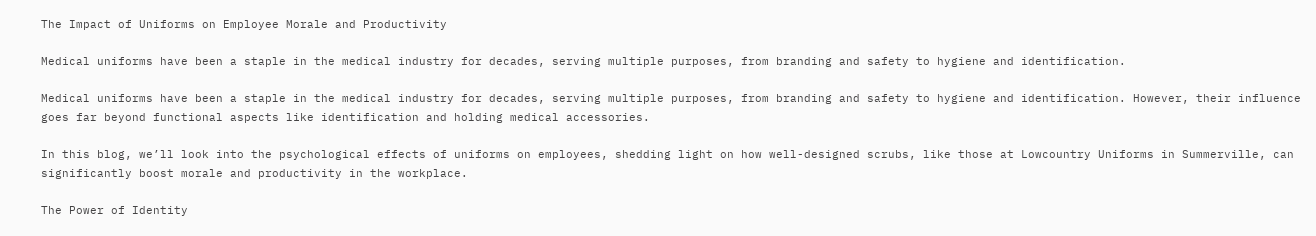The Impact of Uniforms on Employee Morale and Productivity

Medical uniforms have been a staple in the medical industry for decades, serving multiple purposes, from branding and safety to hygiene and identification.

Medical uniforms have been a staple in the medical industry for decades, serving multiple purposes, from branding and safety to hygiene and identification. However, their influence goes far beyond functional aspects like identification and holding medical accessories.

In this blog, we’ll look into the psychological effects of uniforms on employees, shedding light on how well-designed scrubs, like those at Lowcountry Uniforms in Summerville, can significantly boost morale and productivity in the workplace.

The Power of Identity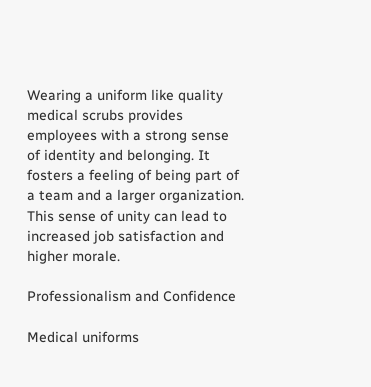Wearing a uniform like quality medical scrubs provides employees with a strong sense of identity and belonging. It fosters a feeling of being part of a team and a larger organization. This sense of unity can lead to increased job satisfaction and higher morale.

Professionalism and Confidence

Medical uniforms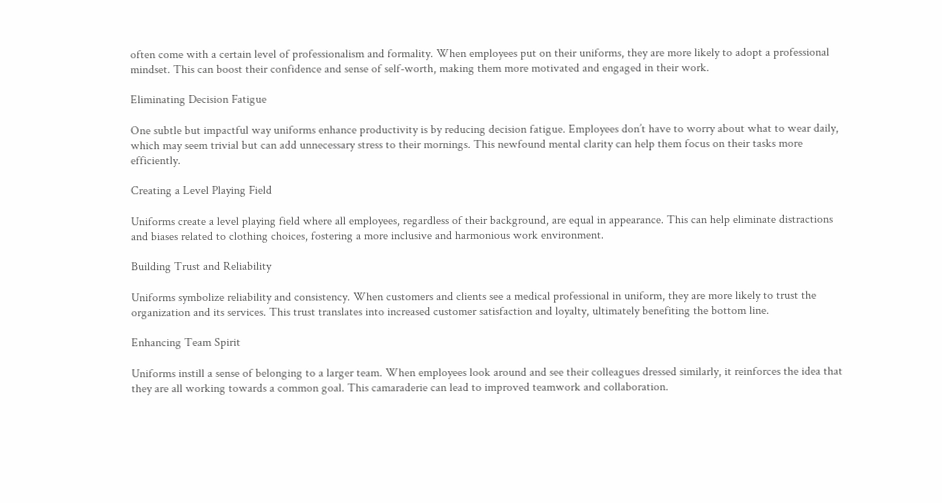often come with a certain level of professionalism and formality. When employees put on their uniforms, they are more likely to adopt a professional mindset. This can boost their confidence and sense of self-worth, making them more motivated and engaged in their work.

Eliminating Decision Fatigue

One subtle but impactful way uniforms enhance productivity is by reducing decision fatigue. Employees don’t have to worry about what to wear daily, which may seem trivial but can add unnecessary stress to their mornings. This newfound mental clarity can help them focus on their tasks more efficiently.

Creating a Level Playing Field

Uniforms create a level playing field where all employees, regardless of their background, are equal in appearance. This can help eliminate distractions and biases related to clothing choices, fostering a more inclusive and harmonious work environment.

Building Trust and Reliability

Uniforms symbolize reliability and consistency. When customers and clients see a medical professional in uniform, they are more likely to trust the organization and its services. This trust translates into increased customer satisfaction and loyalty, ultimately benefiting the bottom line.

Enhancing Team Spirit

Uniforms instill a sense of belonging to a larger team. When employees look around and see their colleagues dressed similarly, it reinforces the idea that they are all working towards a common goal. This camaraderie can lead to improved teamwork and collaboration.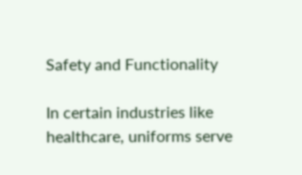Safety and Functionality

In certain industries like healthcare, uniforms serve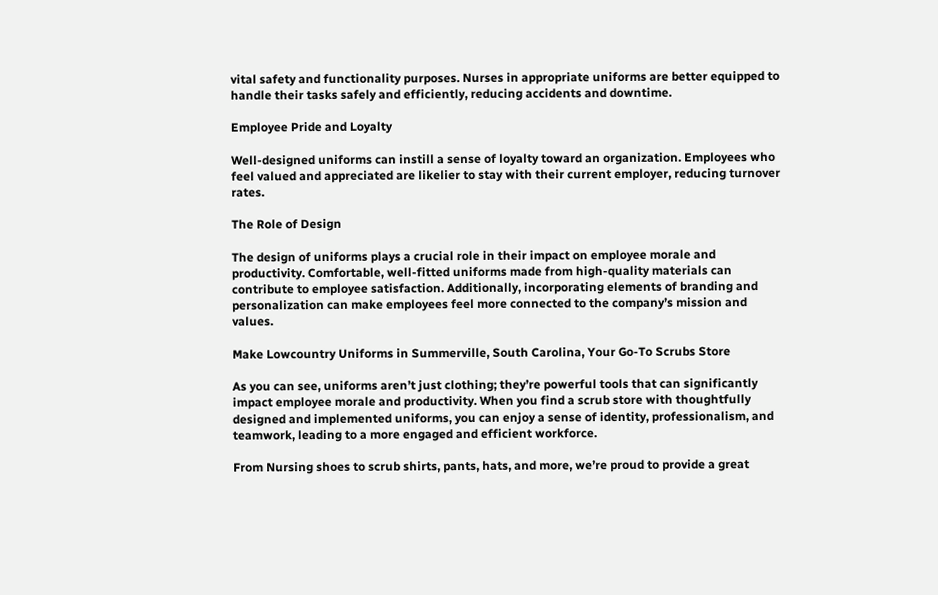vital safety and functionality purposes. Nurses in appropriate uniforms are better equipped to handle their tasks safely and efficiently, reducing accidents and downtime.

Employee Pride and Loyalty

Well-designed uniforms can instill a sense of loyalty toward an organization. Employees who feel valued and appreciated are likelier to stay with their current employer, reducing turnover rates.

The Role of Design

The design of uniforms plays a crucial role in their impact on employee morale and productivity. Comfortable, well-fitted uniforms made from high-quality materials can contribute to employee satisfaction. Additionally, incorporating elements of branding and personalization can make employees feel more connected to the company’s mission and values.

Make Lowcountry Uniforms in Summerville, South Carolina, Your Go-To Scrubs Store

As you can see, uniforms aren’t just clothing; they’re powerful tools that can significantly impact employee morale and productivity. When you find a scrub store with thoughtfully designed and implemented uniforms, you can enjoy a sense of identity, professionalism, and teamwork, leading to a more engaged and efficient workforce.

From Nursing shoes to scrub shirts, pants, hats, and more, we’re proud to provide a great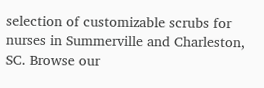selection of customizable scrubs for nurses in Summerville and Charleston, SC. Browse our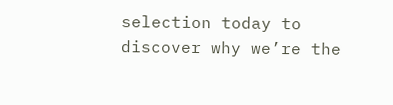selection today to discover why we’re the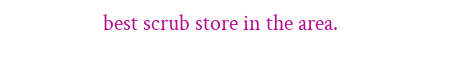best scrub store in the area.